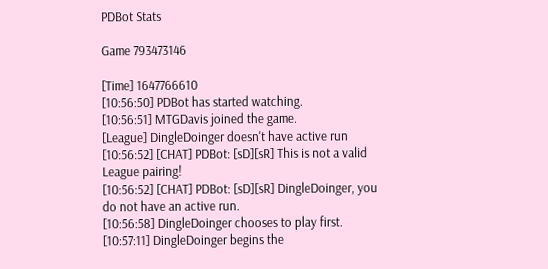PDBot Stats

Game 793473146

[Time] 1647766610
[10:56:50] PDBot has started watching.
[10:56:51] MTGDavis joined the game.
[League] DingleDoinger doesn't have active run
[10:56:52] [CHAT] PDBot: [sD][sR] This is not a valid League pairing!
[10:56:52] [CHAT] PDBot: [sD][sR] DingleDoinger, you do not have an active run.
[10:56:58] DingleDoinger chooses to play first.
[10:57:11] DingleDoinger begins the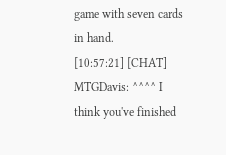game with seven cards in hand.
[10:57:21] [CHAT] MTGDavis: ^^^^ I think you've finished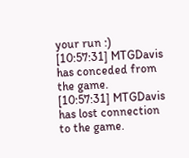your run :)
[10:57:31] MTGDavis has conceded from the game.
[10:57:31] MTGDavis has lost connection to the game.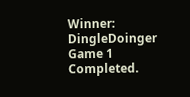Winner: DingleDoinger
Game 1 Completed.